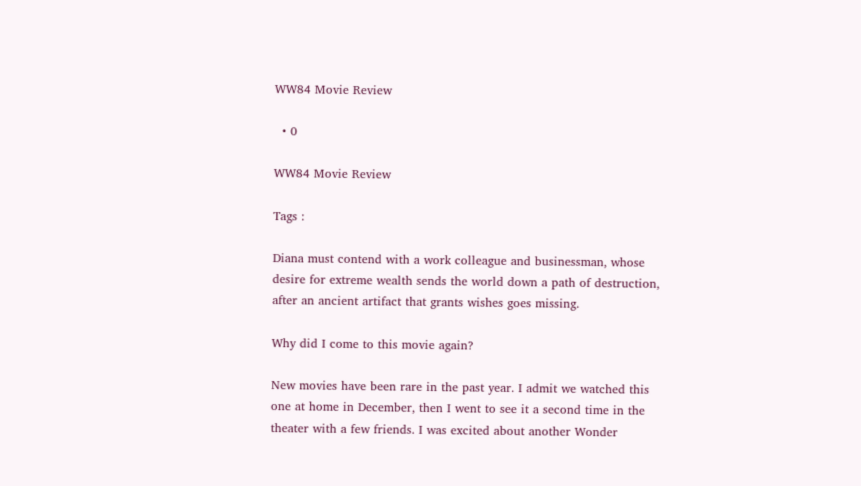WW84 Movie Review

  • 0

WW84 Movie Review

Tags :

Diana must contend with a work colleague and businessman, whose desire for extreme wealth sends the world down a path of destruction, after an ancient artifact that grants wishes goes missing.

Why did I come to this movie again?

New movies have been rare in the past year. I admit we watched this one at home in December, then I went to see it a second time in the theater with a few friends. I was excited about another Wonder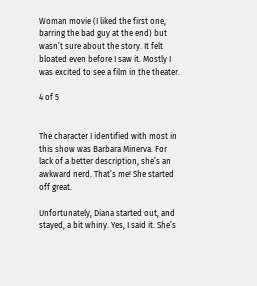Woman movie (I liked the first one, barring the bad guy at the end) but wasn’t sure about the story. It felt bloated even before I saw it. Mostly I was excited to see a film in the theater.

4 of 5


The character I identified with most in this show was Barbara Minerva. For lack of a better description, she’s an awkward nerd. That’s me! She started off great.

Unfortunately, Diana started out, and stayed, a bit whiny. Yes, I said it. She’s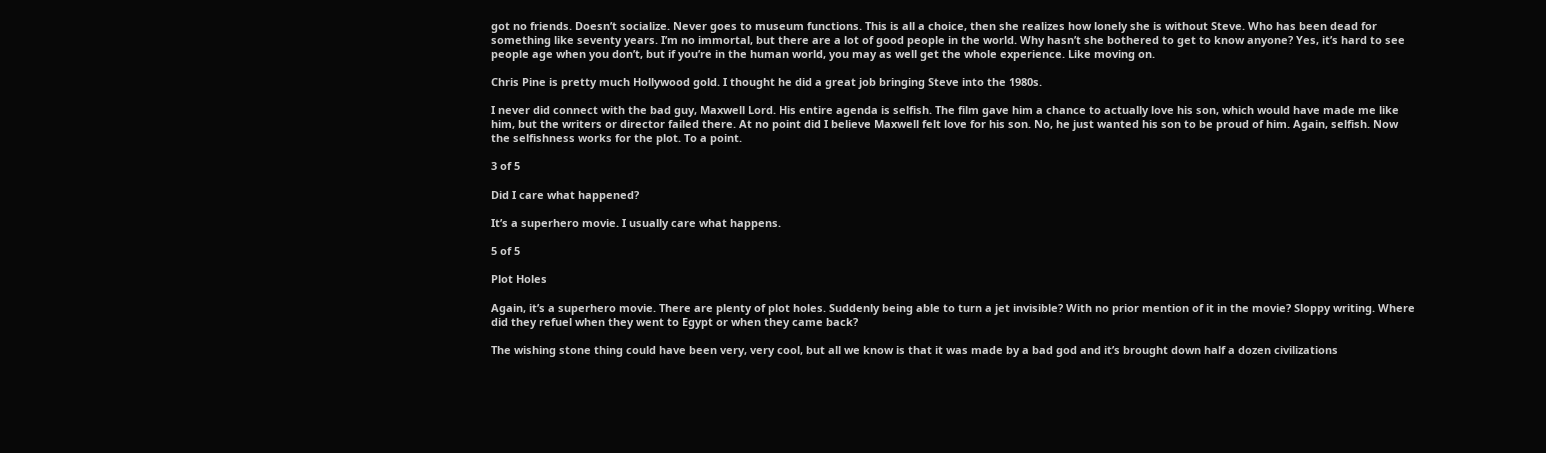got no friends. Doesn’t socialize. Never goes to museum functions. This is all a choice, then she realizes how lonely she is without Steve. Who has been dead for something like seventy years. I’m no immortal, but there are a lot of good people in the world. Why hasn’t she bothered to get to know anyone? Yes, it’s hard to see people age when you don’t, but if you’re in the human world, you may as well get the whole experience. Like moving on.

Chris Pine is pretty much Hollywood gold. I thought he did a great job bringing Steve into the 1980s.

I never did connect with the bad guy, Maxwell Lord. His entire agenda is selfish. The film gave him a chance to actually love his son, which would have made me like him, but the writers or director failed there. At no point did I believe Maxwell felt love for his son. No, he just wanted his son to be proud of him. Again, selfish. Now the selfishness works for the plot. To a point.

3 of 5

Did I care what happened?

It’s a superhero movie. I usually care what happens.

5 of 5

Plot Holes

Again, it’s a superhero movie. There are plenty of plot holes. Suddenly being able to turn a jet invisible? With no prior mention of it in the movie? Sloppy writing. Where did they refuel when they went to Egypt or when they came back?

The wishing stone thing could have been very, very cool, but all we know is that it was made by a bad god and it’s brought down half a dozen civilizations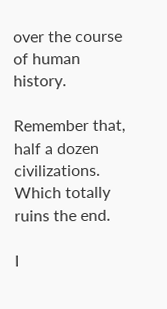over the course of human history.

Remember that, half a dozen civilizations. Which totally ruins the end.

I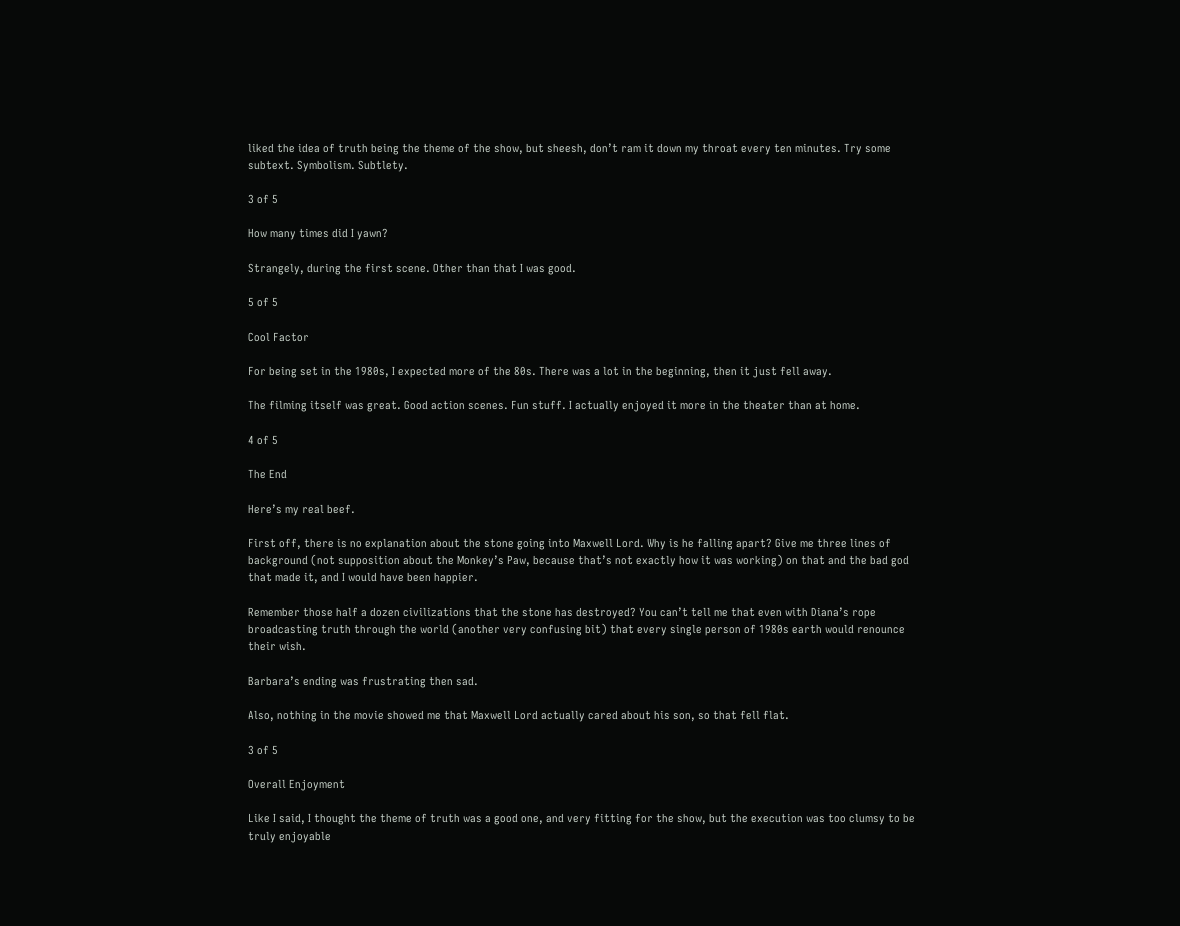liked the idea of truth being the theme of the show, but sheesh, don’t ram it down my throat every ten minutes. Try some subtext. Symbolism. Subtlety.

3 of 5

How many times did I yawn?

Strangely, during the first scene. Other than that I was good.

5 of 5

Cool Factor

For being set in the 1980s, I expected more of the 80s. There was a lot in the beginning, then it just fell away.

The filming itself was great. Good action scenes. Fun stuff. I actually enjoyed it more in the theater than at home.

4 of 5

The End

Here’s my real beef.

First off, there is no explanation about the stone going into Maxwell Lord. Why is he falling apart? Give me three lines of background (not supposition about the Monkey’s Paw, because that’s not exactly how it was working) on that and the bad god that made it, and I would have been happier.

Remember those half a dozen civilizations that the stone has destroyed? You can’t tell me that even with Diana’s rope broadcasting truth through the world (another very confusing bit) that every single person of 1980s earth would renounce their wish.

Barbara’s ending was frustrating then sad.

Also, nothing in the movie showed me that Maxwell Lord actually cared about his son, so that fell flat.

3 of 5

Overall Enjoyment

Like I said, I thought the theme of truth was a good one, and very fitting for the show, but the execution was too clumsy to be truly enjoyable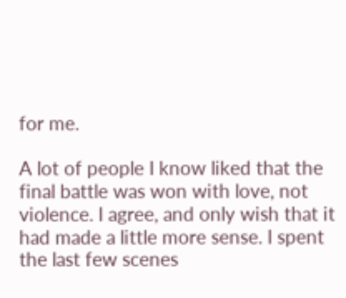for me.

A lot of people I know liked that the final battle was won with love, not violence. I agree, and only wish that it had made a little more sense. I spent the last few scenes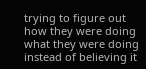trying to figure out how they were doing what they were doing instead of believing it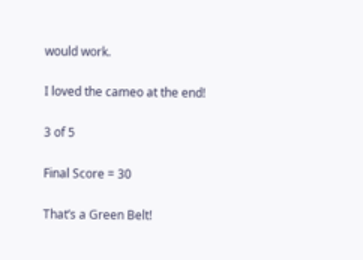would work.

I loved the cameo at the end!

3 of 5

Final Score = 30

That’s a Green Belt!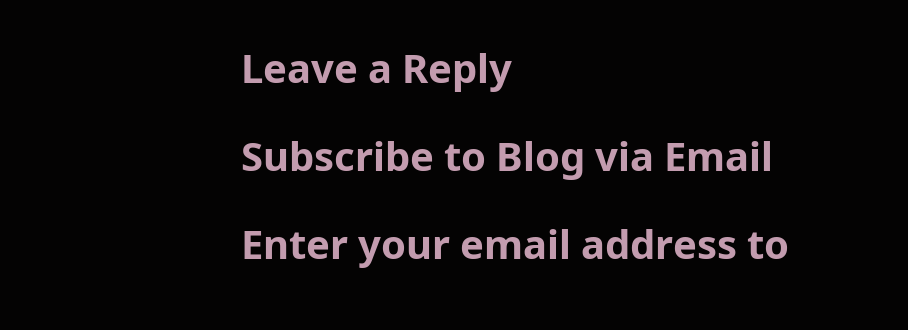Leave a Reply

Subscribe to Blog via Email

Enter your email address to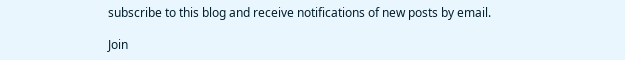subscribe to this blog and receive notifications of new posts by email.

Join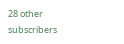28 other subscribers